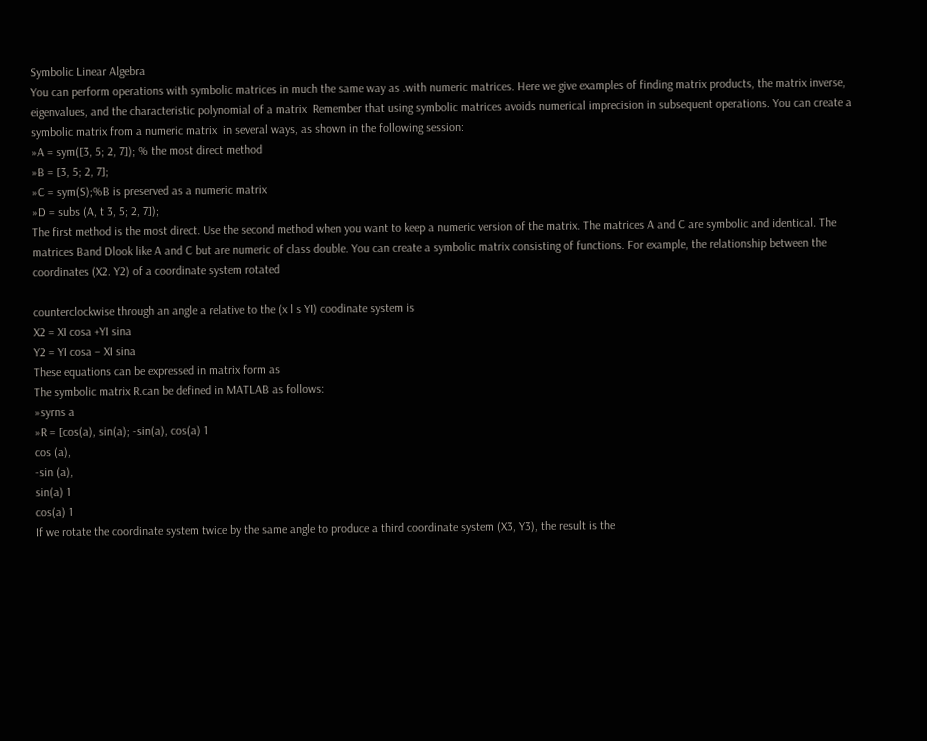Symbolic Linear Algebra
You can perform operations with symbolic matrices in much the same way as .with numeric matrices. Here we give examples of finding matrix products, the matrix inverse, eigenvalues, and the characteristic polynomial of a matrix  Remember that using symbolic matrices avoids numerical imprecision in subsequent operations. You can create a symbolic matrix from a numeric matrix  in several ways, as shown in the following session:
»A = sym([3, 5; 2, 7]); % the most direct method
»B = [3, 5; 2, 7];
»C = sym(S);%B is preserved as a numeric matrix
»D = subs (A, t 3, 5; 2, 7]);
The first method is the most direct. Use the second method when you want to keep a numeric version of the matrix. The matrices A and C are symbolic and identical. The matrices Band Dlook like A and C but are numeric of class double. You can create a symbolic matrix consisting of functions. For example, the relationship between the coordinates (X2. Y2) of a coordinate system rotated

counterclockwise through an angle a relative to the (x l s YI) coodinate system is
X2 = XI cosa +YI sina
Y2 = YI cosa – XI sina
These equations can be expressed in matrix form as
The symbolic matrix R.can be defined in MATLAB as follows:
»syrns a
»R = [cos(a), sin(a); -sin(a), cos(a) 1
cos (a),
-sin (a),
sin(a) 1
cos(a) 1
If we rotate the coordinate system twice by the same angle to produce a third coordinate system (X3, Y3), the result is the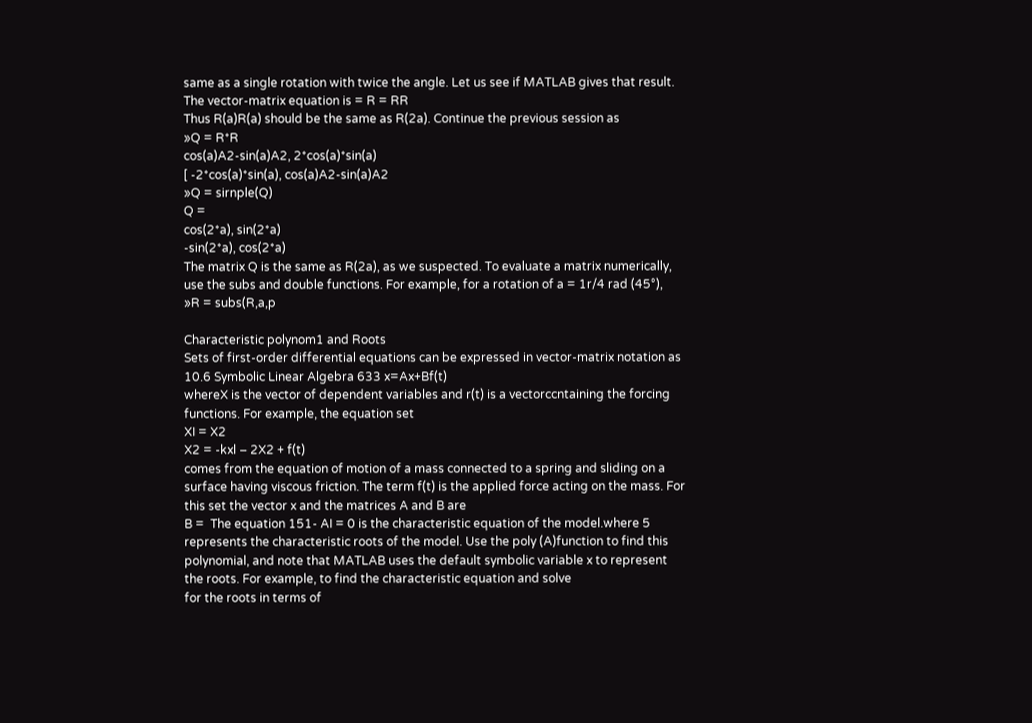same as a single rotation with twice the angle. Let us see if MATLAB gives that result. The vector-matrix equation is = R = RR
Thus R(a)R(a) should be the same as R(2a). Continue the previous session as
»Q = R*R
cos(a)A2-sin(a)A2, 2*cos(a)*sin(a)
[ -2*cos(a)*sin(a), cos(a)A2-sin(a)A2
»Q = sirnple(Q)
Q =
cos(2*a), sin(2*a)
-sin(2*a), cos(2*a)
The matrix Q is the same as R(2a), as we suspected. To evaluate a matrix numerically, use the subs and double functions. For example, for a rotation of a = 1r/4 rad (45°),
»R = subs(R,a,p

Characteristic polynom1 and Roots
Sets of first-order differential equations can be expressed in vector-matrix notation as
10.6 Symbolic Linear Algebra 633 x=Ax+Bf(t)
whereX is the vector of dependent variables and r(t) is a vectorccntaining the forcing functions. For example, the equation set
XI = X2
X2 = -kxl – 2X2 + f(t)
comes from the equation of motion of a mass connected to a spring and sliding on a surface having viscous friction. The term f(t) is the applied force acting on the mass. For this set the vector x and the matrices A and B are
B =  The equation 151- AI = 0 is the characteristic equation of the model.where 5 represents the characteristic roots of the model. Use the poly (A)function to find this polynomial, and note that MATLAB uses the default symbolic variable x to represent the roots. For example, to find the characteristic equation and solve
for the roots in terms of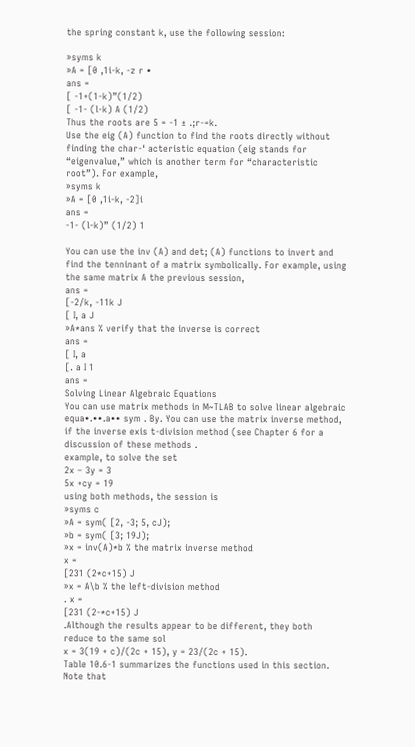the spring constant k, use the following session:

»syms k
»A = [0 ,1i-k, -z r •
ans =
[ -1+(1-k)”(1/2)
[ -1- (l-k) A (1/2)
Thus the roots are 5 = -1 ± .;r-=k.
Use the eig (A) function to find the roots directly without finding the char-‘ acteristic equation (eig stands for “eigenvalue,” which is another term for “characteristic
root”). For example,
»syms k
»A = [0 ,1i-k, -2]i
ans =
-1- (l-k)” (1/2) 1

You can use the inv (A) and det; (A) functions to invert and find the tenninant of a matrix symbolically. For example, using the same matrix A the previous session,
ans =
[-2/k, -11k J
[ I, a J
»A*ans % verify that the inverse is correct
ans =
[ I, a
[. a I 1
ans =
Solving Linear Algebraic Equations
You can use matrix methods in M~TLAB to solve linear algebraic equa•.••.a•• sym . By. You can use the matrix inverse method, if the inverse exis t-division method (see Chapter 6 for a discussion of these methods .
example, to solve the set
2x – 3y = 3
5x +cy = 19
using both methods, the session is
»syms c
»A = sym( [2, -3; 5, cJ);
»b = sym( [3; 19J);
»x = inv(A)*b % the matrix inverse method
x =
[231 (2*c+15) J
»x = A\b % the left-division method
. x =
[231 (2-*c+15) J
.Although the results appear to be different, they both reduce to the same sol
x = 3(19 + c)/(2c + 15), y = 23/(2c + 15).
Table 10.6-1 summarizes the functions used in this section. Note that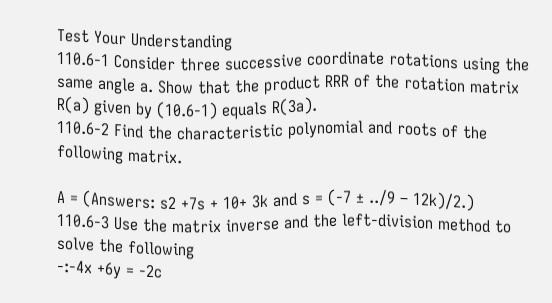Test Your Understanding
110.6-1 Consider three successive coordinate rotations using the same angle a. Show that the product RRR of the rotation matrix R(a) given by (10.6-1) equals R(3a).
110.6-2 Find the characteristic polynomial and roots of the following matrix.

A = (Answers: s2 +7s + 10+ 3k and s = (-7 ± ../9 – 12k)/2.)
110.6-3 Use the matrix inverse and the left-division method to solve the following
-:-4x +6y = -2c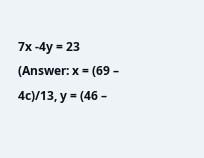7x -4y = 23
(Answer: x = (69 – 4c)/13, y = (46 –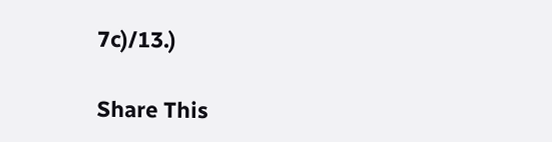7c)/13.)

Share This